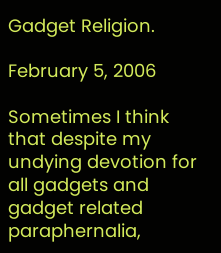Gadget Religion.

February 5, 2006

Sometimes I think that despite my undying devotion for all gadgets and gadget related paraphernalia,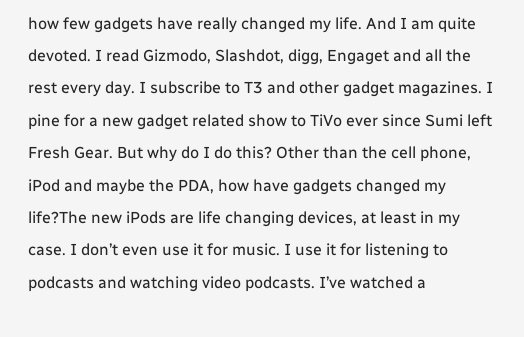how few gadgets have really changed my life. And I am quite devoted. I read Gizmodo, Slashdot, digg, Engaget and all the rest every day. I subscribe to T3 and other gadget magazines. I pine for a new gadget related show to TiVo ever since Sumi left Fresh Gear. But why do I do this? Other than the cell phone, iPod and maybe the PDA, how have gadgets changed my life?The new iPods are life changing devices, at least in my case. I don’t even use it for music. I use it for listening to podcasts and watching video podcasts. I’ve watched a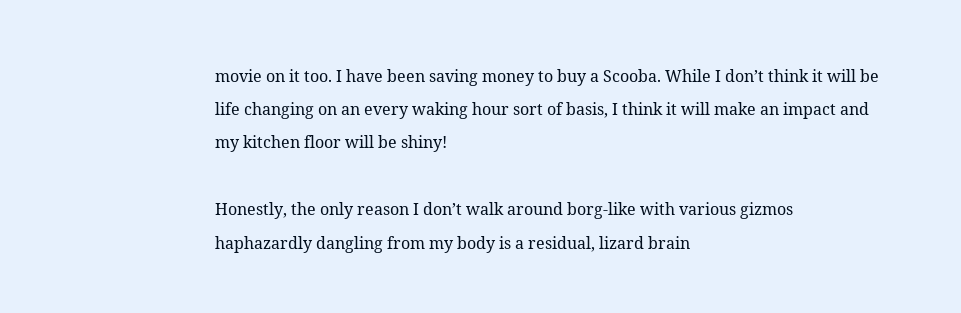movie on it too. I have been saving money to buy a Scooba. While I don’t think it will be life changing on an every waking hour sort of basis, I think it will make an impact and my kitchen floor will be shiny!

Honestly, the only reason I don’t walk around borg-like with various gizmos haphazardly dangling from my body is a residual, lizard brain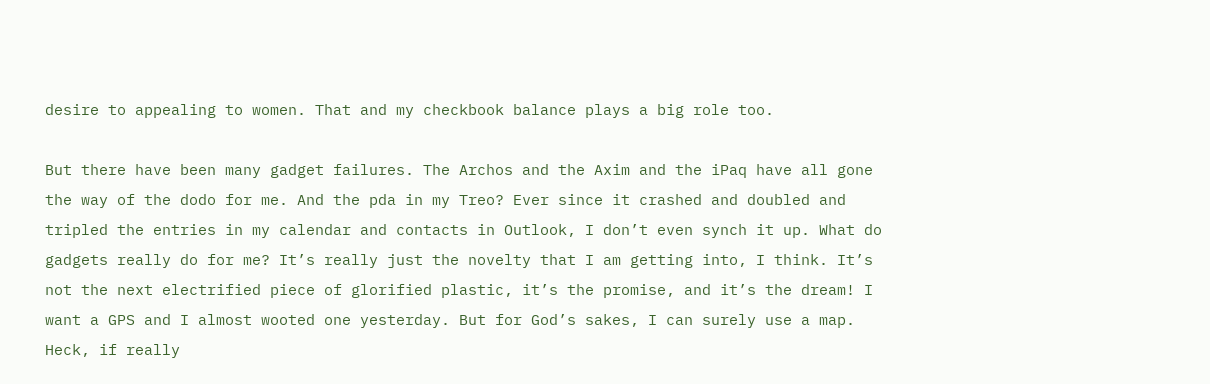desire to appealing to women. That and my checkbook balance plays a big role too.

But there have been many gadget failures. The Archos and the Axim and the iPaq have all gone the way of the dodo for me. And the pda in my Treo? Ever since it crashed and doubled and tripled the entries in my calendar and contacts in Outlook, I don’t even synch it up. What do gadgets really do for me? It’s really just the novelty that I am getting into, I think. It’s not the next electrified piece of glorified plastic, it’s the promise, and it’s the dream! I want a GPS and I almost wooted one yesterday. But for God’s sakes, I can surely use a map. Heck, if really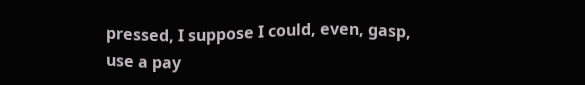pressed, I suppose I could, even, gasp, use a pay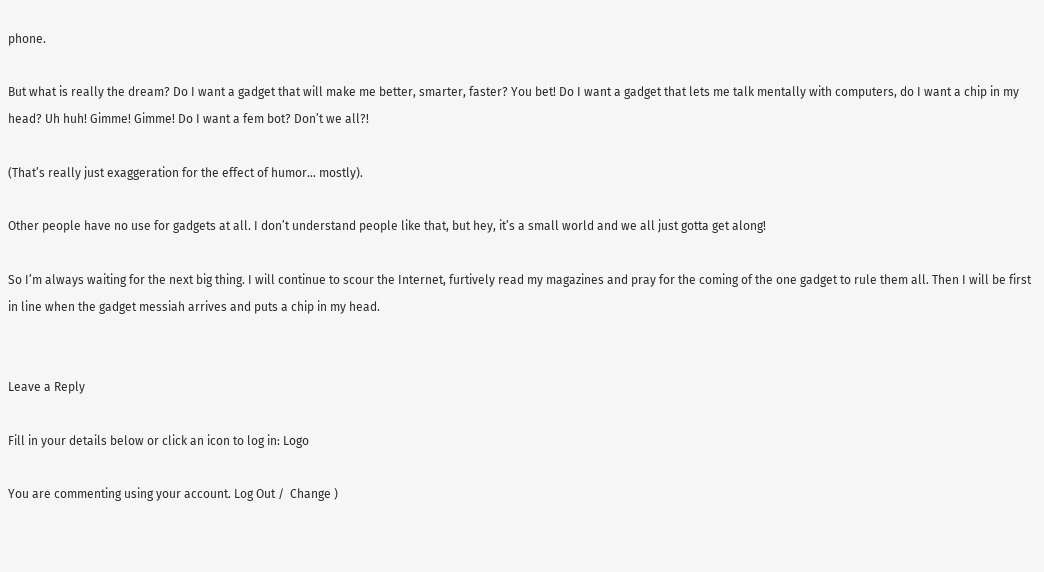phone.

But what is really the dream? Do I want a gadget that will make me better, smarter, faster? You bet! Do I want a gadget that lets me talk mentally with computers, do I want a chip in my head? Uh huh! Gimme! Gimme! Do I want a fem bot? Don’t we all?!

(That’s really just exaggeration for the effect of humor… mostly).

Other people have no use for gadgets at all. I don’t understand people like that, but hey, it’s a small world and we all just gotta get along!

So I’m always waiting for the next big thing. I will continue to scour the Internet, furtively read my magazines and pray for the coming of the one gadget to rule them all. Then I will be first in line when the gadget messiah arrives and puts a chip in my head.


Leave a Reply

Fill in your details below or click an icon to log in: Logo

You are commenting using your account. Log Out /  Change )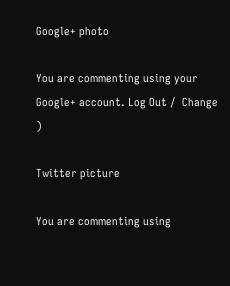Google+ photo

You are commenting using your Google+ account. Log Out /  Change )

Twitter picture

You are commenting using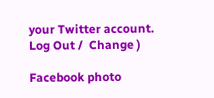your Twitter account. Log Out /  Change )

Facebook photo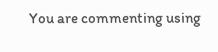You are commenting using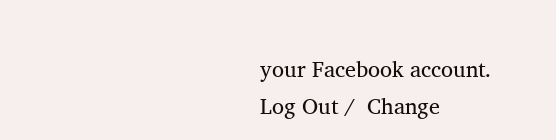your Facebook account. Log Out /  Change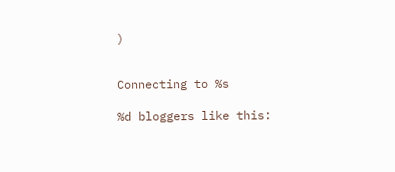)


Connecting to %s

%d bloggers like this: